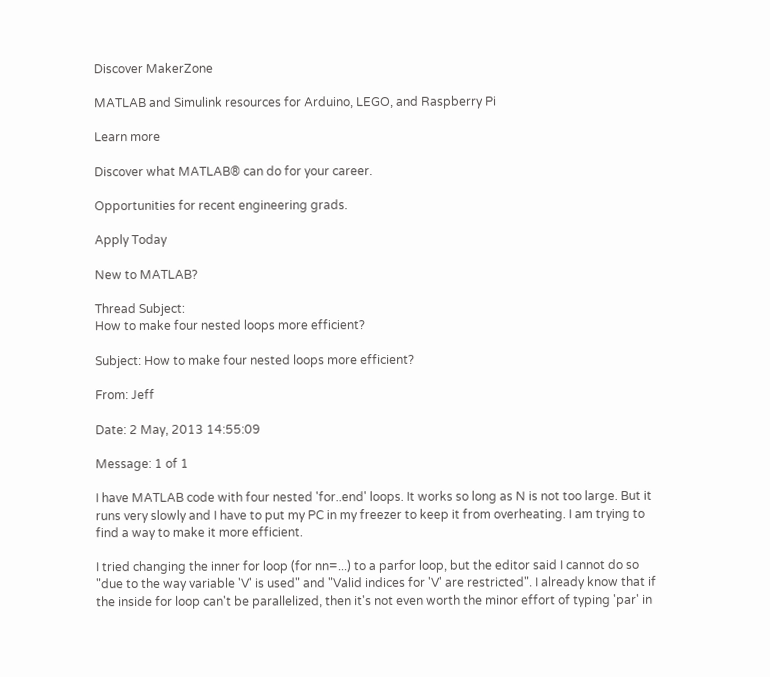Discover MakerZone

MATLAB and Simulink resources for Arduino, LEGO, and Raspberry Pi

Learn more

Discover what MATLAB® can do for your career.

Opportunities for recent engineering grads.

Apply Today

New to MATLAB?

Thread Subject:
How to make four nested loops more efficient?

Subject: How to make four nested loops more efficient?

From: Jeff

Date: 2 May, 2013 14:55:09

Message: 1 of 1

I have MATLAB code with four nested 'for..end' loops. It works so long as N is not too large. But it runs very slowly and I have to put my PC in my freezer to keep it from overheating. I am trying to find a way to make it more efficient.

I tried changing the inner for loop (for nn=...) to a parfor loop, but the editor said I cannot do so "due to the way variable 'V' is used" and "Valid indices for 'V' are restricted". I already know that if the inside for loop can't be parallelized, then it's not even worth the minor effort of typing 'par' in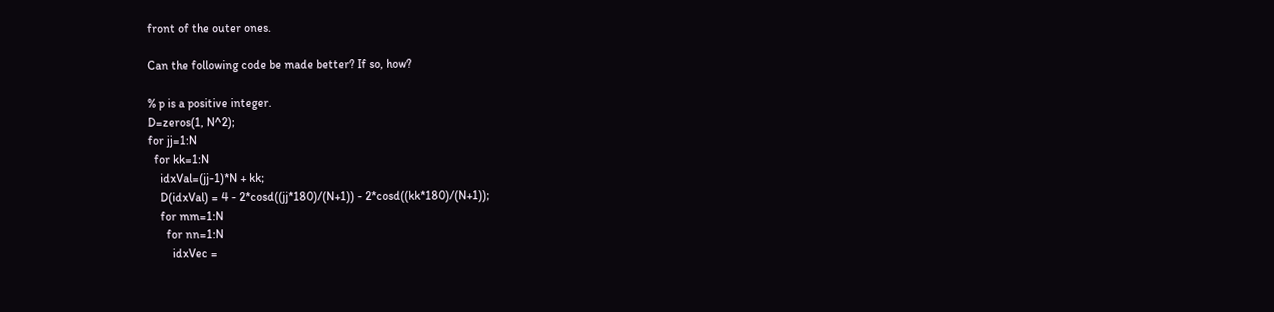front of the outer ones.

Can the following code be made better? If so, how?

% p is a positive integer.
D=zeros(1, N^2);
for jj=1:N
  for kk=1:N
    idxVal=(jj-1)*N + kk;
    D(idxVal) = 4 - 2*cosd((jj*180)/(N+1)) - 2*cosd((kk*180)/(N+1));
    for mm=1:N
      for nn=1:N
        idxVec =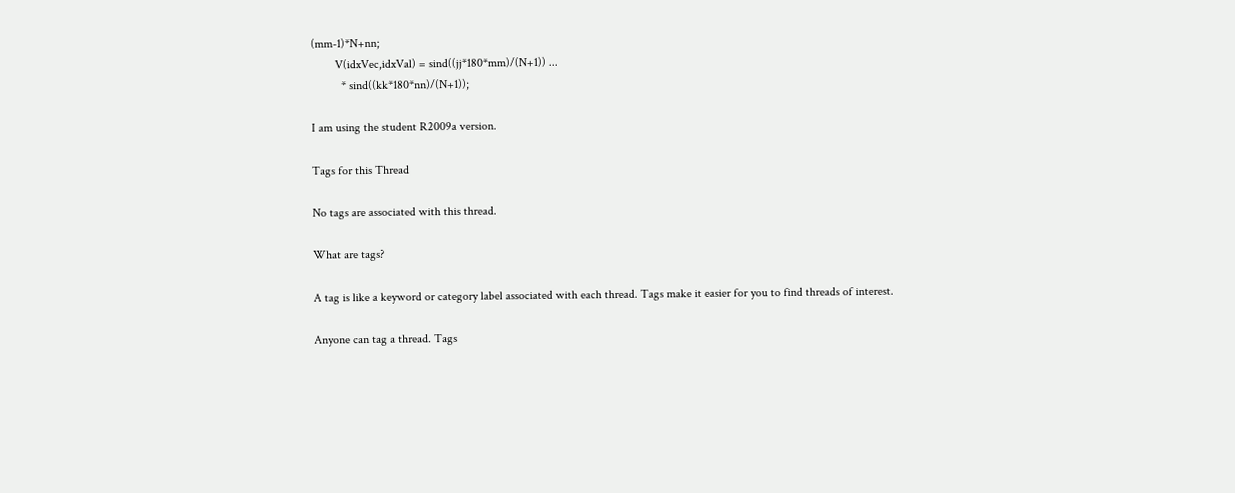(mm-1)*N+nn;
        V(idxVec,idxVal) = sind((jj*180*mm)/(N+1)) ...
          * sind((kk*180*nn)/(N+1));

I am using the student R2009a version.

Tags for this Thread

No tags are associated with this thread.

What are tags?

A tag is like a keyword or category label associated with each thread. Tags make it easier for you to find threads of interest.

Anyone can tag a thread. Tags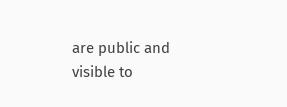are public and visible to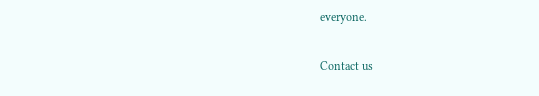everyone.

Contact us